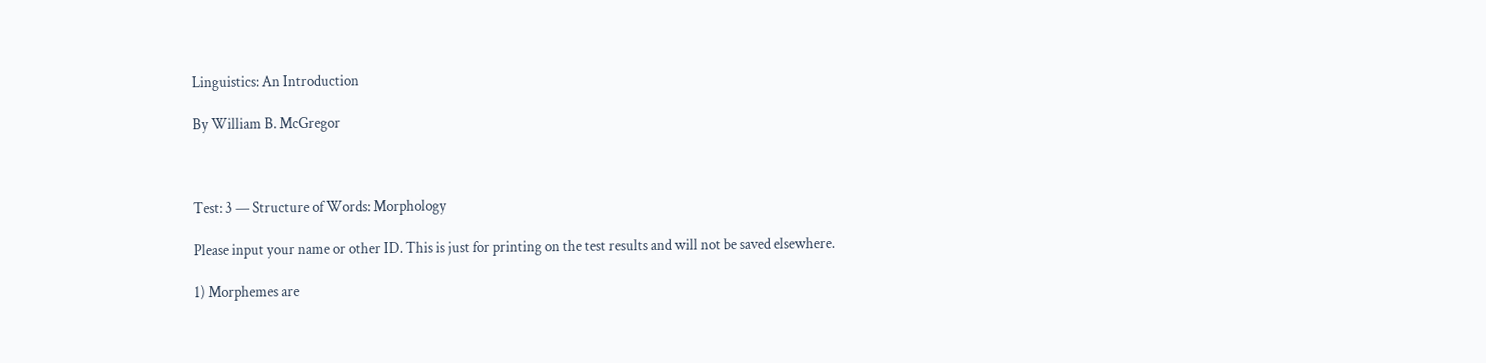Linguistics: An Introduction

By William B. McGregor



Test: 3 — Structure of Words: Morphology

Please input your name or other ID. This is just for printing on the test results and will not be saved elsewhere.

1) Morphemes are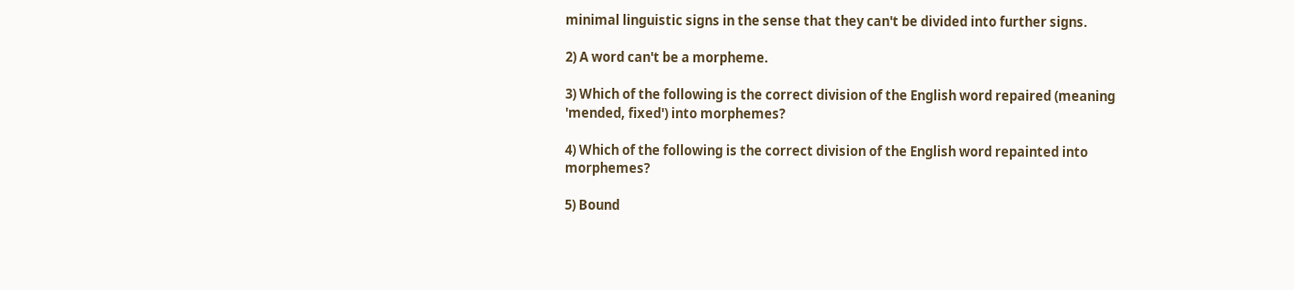minimal linguistic signs in the sense that they can't be divided into further signs.

2) A word can't be a morpheme.

3) Which of the following is the correct division of the English word repaired (meaning 'mended, fixed') into morphemes?

4) Which of the following is the correct division of the English word repainted into morphemes?

5) Bound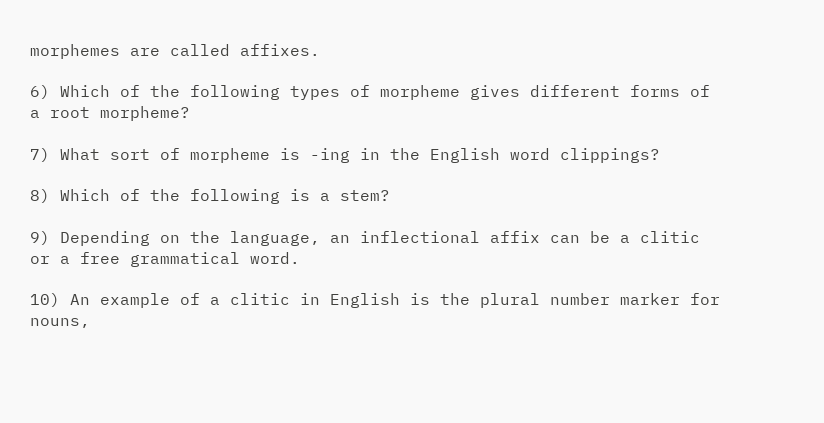morphemes are called affixes.

6) Which of the following types of morpheme gives different forms of a root morpheme?

7) What sort of morpheme is -ing in the English word clippings?

8) Which of the following is a stem?

9) Depending on the language, an inflectional affix can be a clitic or a free grammatical word.

10) An example of a clitic in English is the plural number marker for nouns,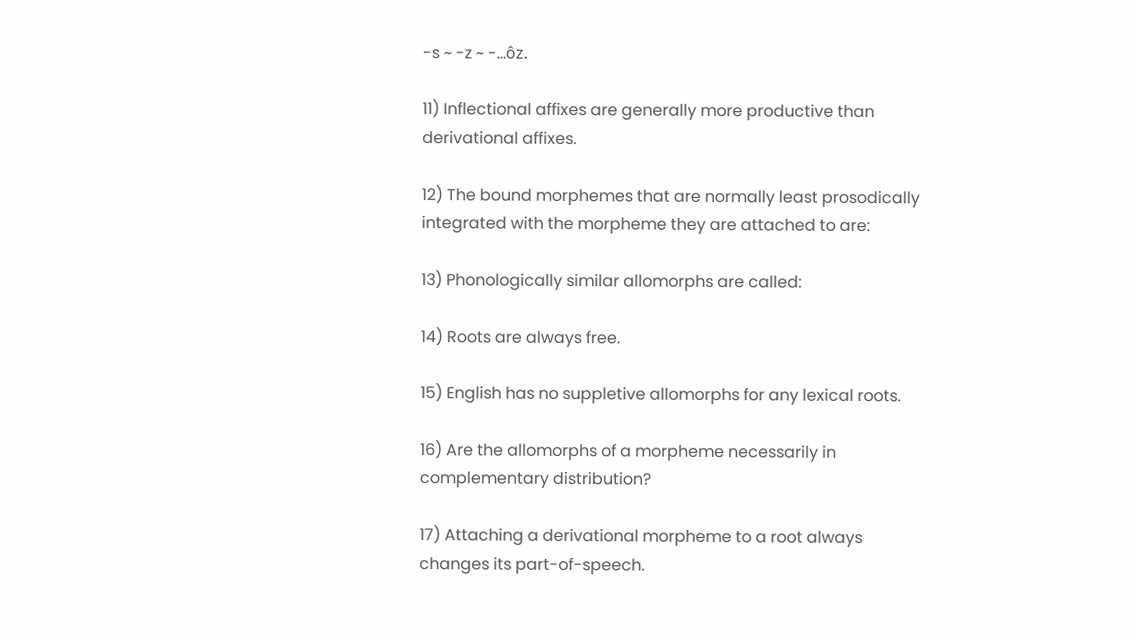-s ~ -z ~ -…ôz.

11) Inflectional affixes are generally more productive than derivational affixes.

12) The bound morphemes that are normally least prosodically integrated with the morpheme they are attached to are:

13) Phonologically similar allomorphs are called:

14) Roots are always free.

15) English has no suppletive allomorphs for any lexical roots.

16) Are the allomorphs of a morpheme necessarily in complementary distribution?

17) Attaching a derivational morpheme to a root always changes its part-of-speech.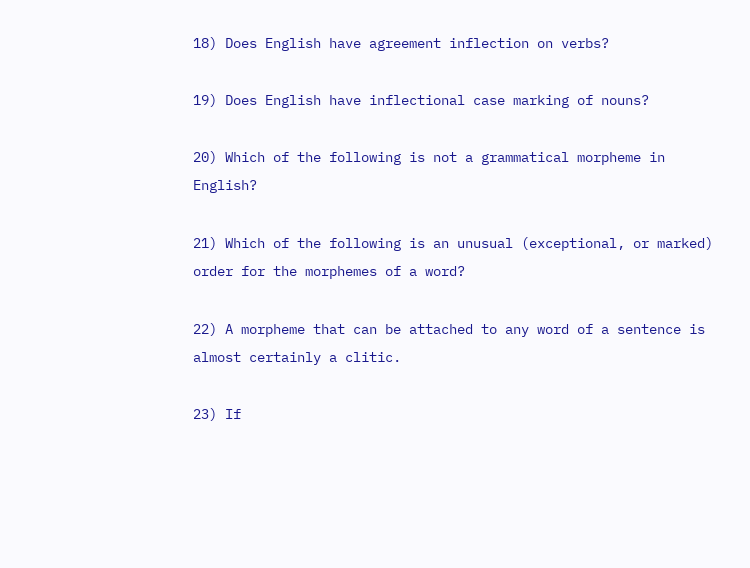18) Does English have agreement inflection on verbs?

19) Does English have inflectional case marking of nouns?

20) Which of the following is not a grammatical morpheme in English?

21) Which of the following is an unusual (exceptional, or marked) order for the morphemes of a word?

22) A morpheme that can be attached to any word of a sentence is almost certainly a clitic.

23) If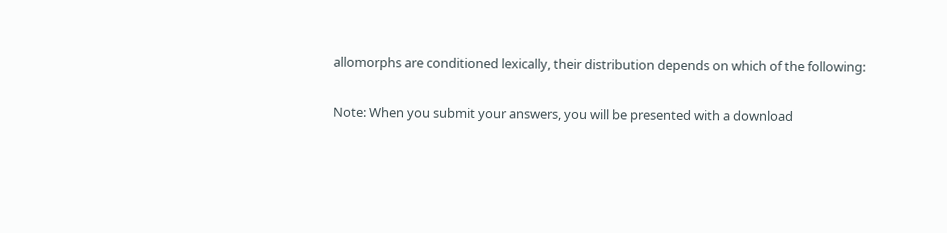allomorphs are conditioned lexically, their distribution depends on which of the following:

Note: When you submit your answers, you will be presented with a download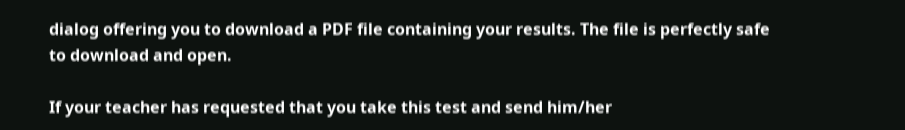dialog offering you to download a PDF file containing your results. The file is perfectly safe to download and open.

If your teacher has requested that you take this test and send him/her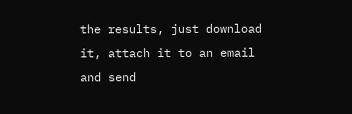the results, just download it, attach it to an email and send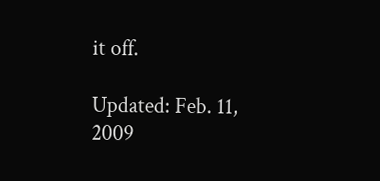it off.

Updated: Feb. 11, 2009